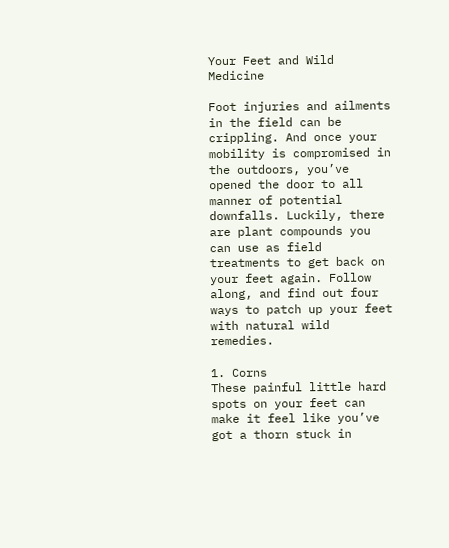Your Feet and Wild Medicine

Foot injuries and ailments in the field can be crippling. And once your mobility is compromised in the outdoors, you’ve opened the door to all manner of potential downfalls. Luckily, there are plant compounds you can use as field treatments to get back on your feet again. Follow along, and find out four ways to patch up your feet with natural wild remedies.

1. Corns
These painful little hard spots on your feet can make it feel like you’ve got a thorn stuck in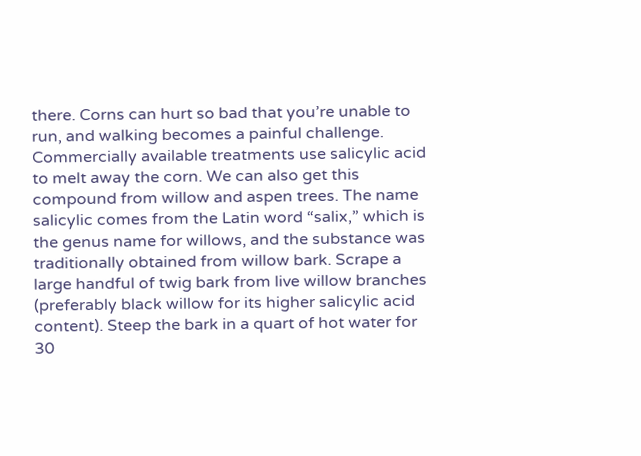there. Corns can hurt so bad that you’re unable to run, and walking becomes a painful challenge. Commercially available treatments use salicylic acid to melt away the corn. We can also get this compound from willow and aspen trees. The name salicylic comes from the Latin word “salix,” which is the genus name for willows, and the substance was traditionally obtained from willow bark. Scrape a large handful of twig bark from live willow branches (preferably black willow for its higher salicylic acid content). Steep the bark in a quart of hot water for 30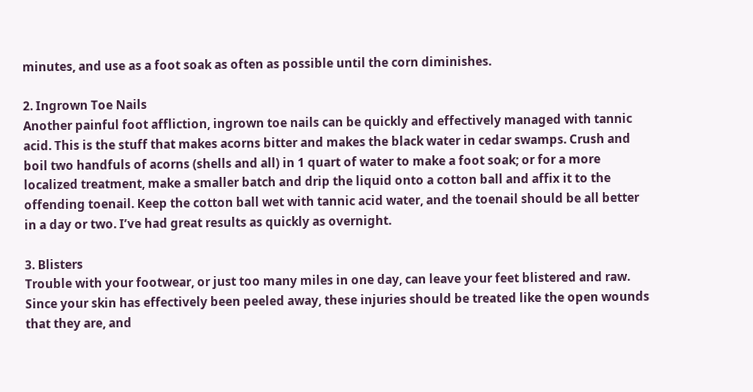minutes, and use as a foot soak as often as possible until the corn diminishes.

2. Ingrown Toe Nails
Another painful foot affliction, ingrown toe nails can be quickly and effectively managed with tannic acid. This is the stuff that makes acorns bitter and makes the black water in cedar swamps. Crush and boil two handfuls of acorns (shells and all) in 1 quart of water to make a foot soak; or for a more localized treatment, make a smaller batch and drip the liquid onto a cotton ball and affix it to the offending toenail. Keep the cotton ball wet with tannic acid water, and the toenail should be all better in a day or two. I’ve had great results as quickly as overnight.

3. Blisters
Trouble with your footwear, or just too many miles in one day, can leave your feet blistered and raw. Since your skin has effectively been peeled away, these injuries should be treated like the open wounds that they are, and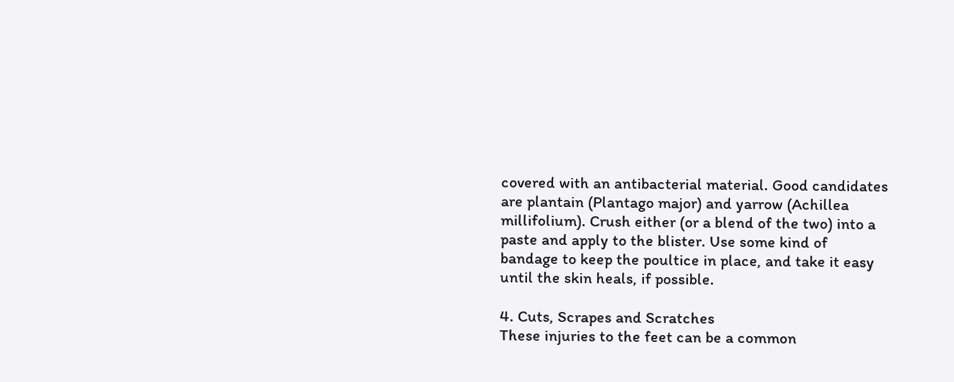covered with an antibacterial material. Good candidates are plantain (Plantago major) and yarrow (Achillea millifolium). Crush either (or a blend of the two) into a paste and apply to the blister. Use some kind of bandage to keep the poultice in place, and take it easy until the skin heals, if possible.

4. Cuts, Scrapes and Scratches
These injuries to the feet can be a common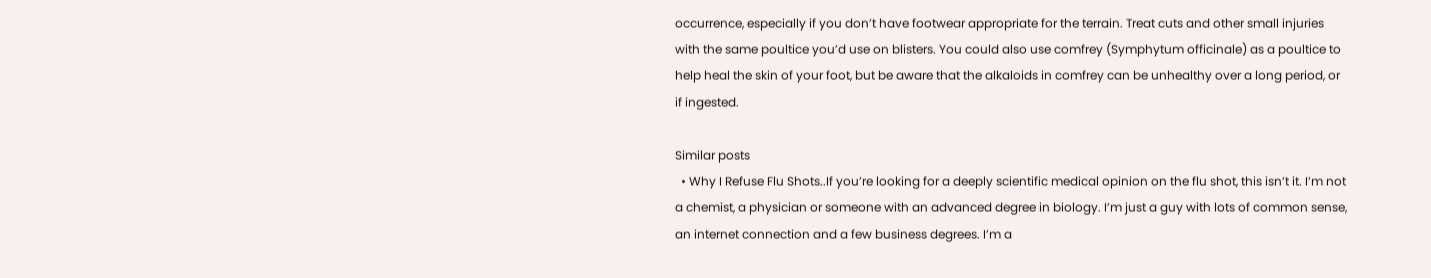occurrence, especially if you don’t have footwear appropriate for the terrain. Treat cuts and other small injuries with the same poultice you’d use on blisters. You could also use comfrey (Symphytum officinale) as a poultice to help heal the skin of your foot, but be aware that the alkaloids in comfrey can be unhealthy over a long period, or if ingested.

Similar posts
  • Why I Refuse Flu Shots..If you’re looking for a deeply scientific medical opinion on the flu shot, this isn’t it. I’m not a chemist, a physician or someone with an advanced degree in biology. I’m just a guy with lots of common sense, an internet connection and a few business degrees. I’m a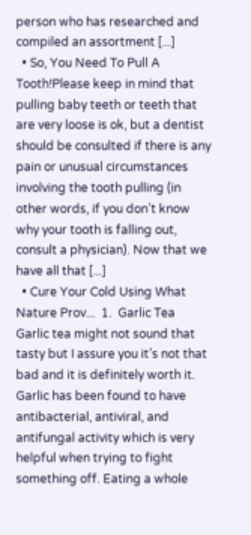person who has researched and compiled an assortment [...]
  • So, You Need To Pull A Tooth!Please keep in mind that pulling baby teeth or teeth that are very loose is ok, but a dentist should be consulted if there is any pain or unusual circumstances involving the tooth pulling (in other words, if you don’t know why your tooth is falling out, consult a physician). Now that we have all that [...]
  • Cure Your Cold Using What Nature Prov...  1.  Garlic Tea  Garlic tea might not sound that tasty but I assure you it’s not that bad and it is definitely worth it. Garlic has been found to have antibacterial, antiviral, and antifungal activity which is very helpful when trying to fight something off. Eating a whole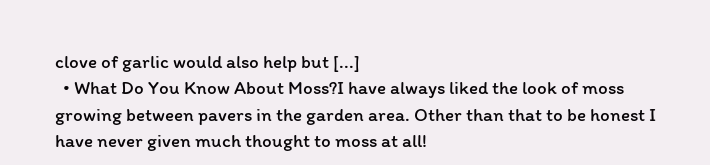clove of garlic would also help but [...]
  • What Do You Know About Moss?I have always liked the look of moss growing between pavers in the garden area. Other than that to be honest I have never given much thought to moss at all!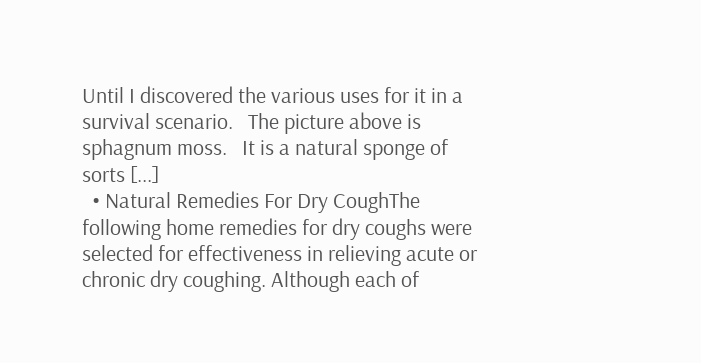Until I discovered the various uses for it in a survival scenario.   The picture above is sphagnum moss.   It is a natural sponge of sorts [...]
  • Natural Remedies For Dry CoughThe following home remedies for dry coughs were selected for effectiveness in relieving acute or chronic dry coughing. Although each of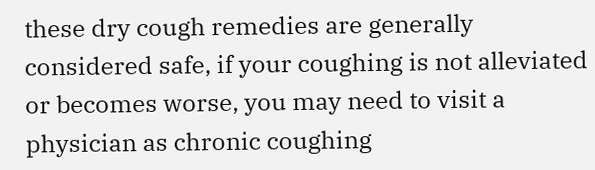these dry cough remedies are generally considered safe, if your coughing is not alleviated or becomes worse, you may need to visit a physician as chronic coughing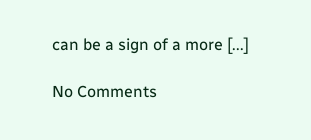can be a sign of a more [...]

No Comments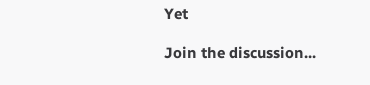Yet

Join the discussion...